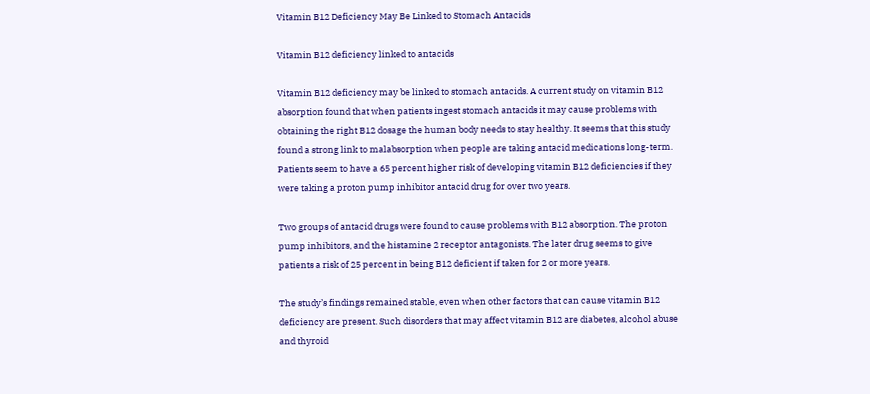Vitamin B12 Deficiency May Be Linked to Stomach Antacids

Vitamin B12 deficiency linked to antacids

Vitamin B12 deficiency may be linked to stomach antacids. A current study on vitamin B12 absorption found that when patients ingest stomach antacids it may cause problems with obtaining the right B12 dosage the human body needs to stay healthy. It seems that this study found a strong link to malabsorption when people are taking antacid medications long-term. Patients seem to have a 65 percent higher risk of developing vitamin B12 deficiencies if they were taking a proton pump inhibitor antacid drug for over two years.

Two groups of antacid drugs were found to cause problems with B12 absorption. The proton pump inhibitors, and the histamine 2 receptor antagonists. The later drug seems to give patients a risk of 25 percent in being B12 deficient if taken for 2 or more years.

The study’s findings remained stable, even when other factors that can cause vitamin B12 deficiency are present. Such disorders that may affect vitamin B12 are diabetes, alcohol abuse and thyroid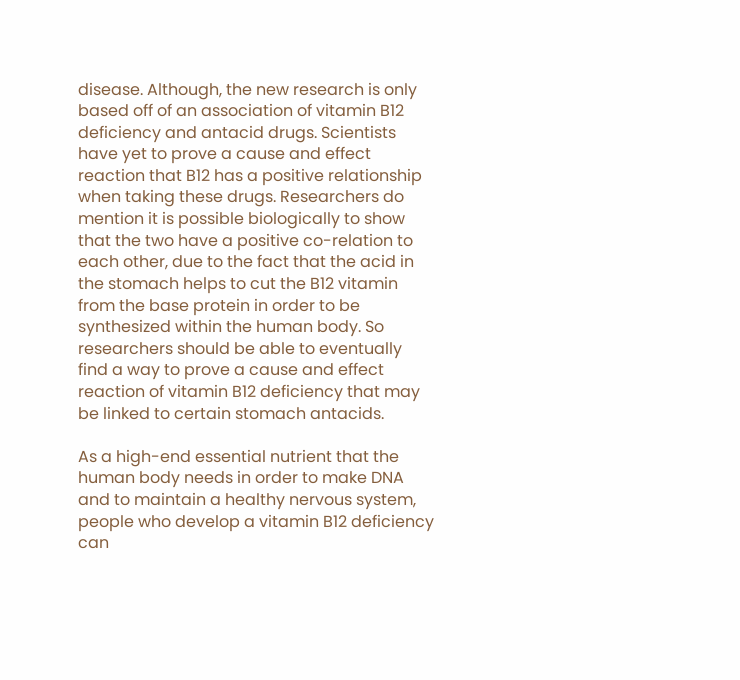disease. Although, the new research is only based off of an association of vitamin B12 deficiency and antacid drugs. Scientists have yet to prove a cause and effect reaction that B12 has a positive relationship when taking these drugs. Researchers do mention it is possible biologically to show that the two have a positive co-relation to each other, due to the fact that the acid in the stomach helps to cut the B12 vitamin from the base protein in order to be synthesized within the human body. So researchers should be able to eventually find a way to prove a cause and effect reaction of vitamin B12 deficiency that may be linked to certain stomach antacids.

As a high-end essential nutrient that the human body needs in order to make DNA and to maintain a healthy nervous system, people who develop a vitamin B12 deficiency can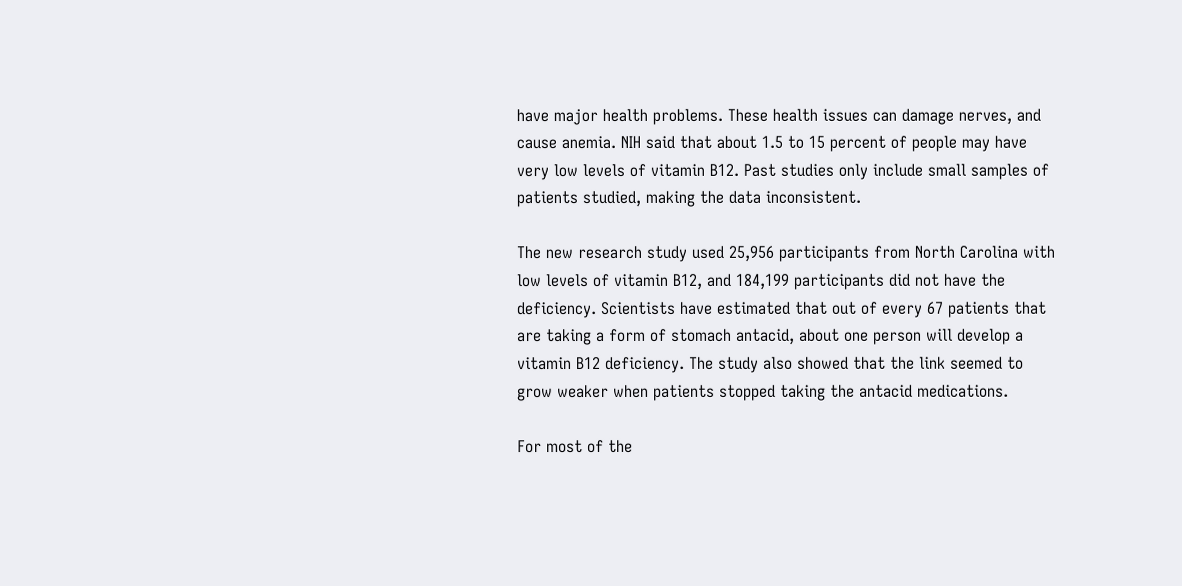have major health problems. These health issues can damage nerves, and cause anemia. NIH said that about 1.5 to 15 percent of people may have very low levels of vitamin B12. Past studies only include small samples of patients studied, making the data inconsistent.

The new research study used 25,956 participants from North Carolina with low levels of vitamin B12, and 184,199 participants did not have the deficiency. Scientists have estimated that out of every 67 patients that are taking a form of stomach antacid, about one person will develop a vitamin B12 deficiency. The study also showed that the link seemed to grow weaker when patients stopped taking the antacid medications.

For most of the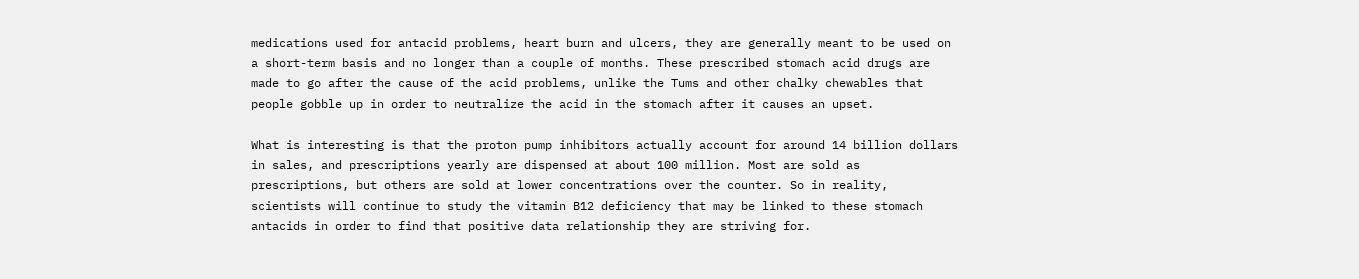medications used for antacid problems, heart burn and ulcers, they are generally meant to be used on a short-term basis and no longer than a couple of months. These prescribed stomach acid drugs are made to go after the cause of the acid problems, unlike the Tums and other chalky chewables that people gobble up in order to neutralize the acid in the stomach after it causes an upset.

What is interesting is that the proton pump inhibitors actually account for around 14 billion dollars in sales, and prescriptions yearly are dispensed at about 100 million. Most are sold as prescriptions, but others are sold at lower concentrations over the counter. So in reality, scientists will continue to study the vitamin B12 deficiency that may be linked to these stomach antacids in order to find that positive data relationship they are striving for.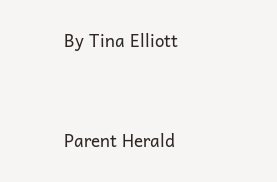By Tina Elliott




Parent Herald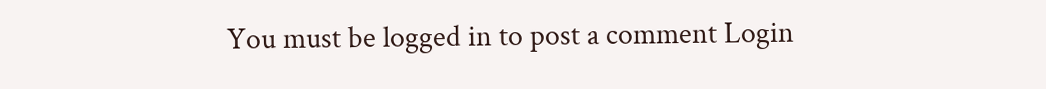You must be logged in to post a comment Login